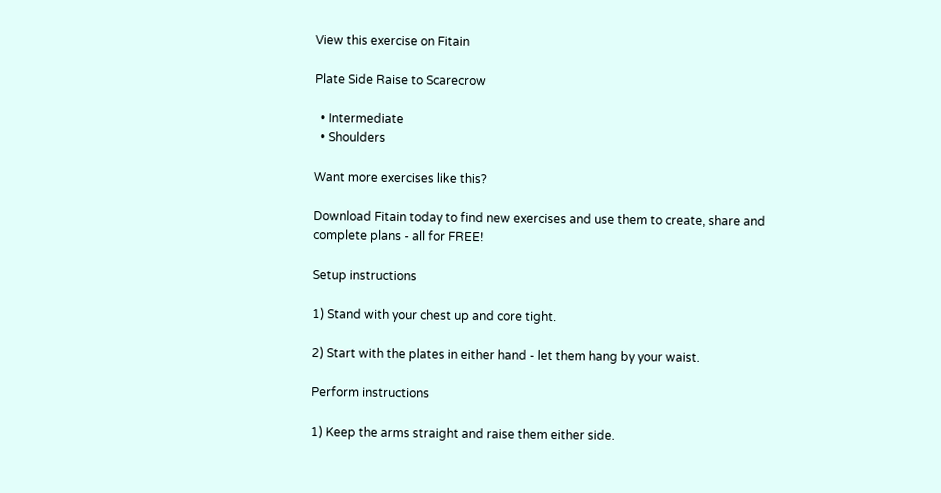View this exercise on Fitain

Plate Side Raise to Scarecrow

  • Intermediate
  • Shoulders

Want more exercises like this?

Download Fitain today to find new exercises and use them to create, share and complete plans - all for FREE!

Setup instructions

1) Stand with your chest up and core tight.

2) Start with the plates in either hand - let them hang by your waist.

Perform instructions

1) Keep the arms straight and raise them either side.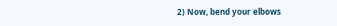2) Now, bend your elbows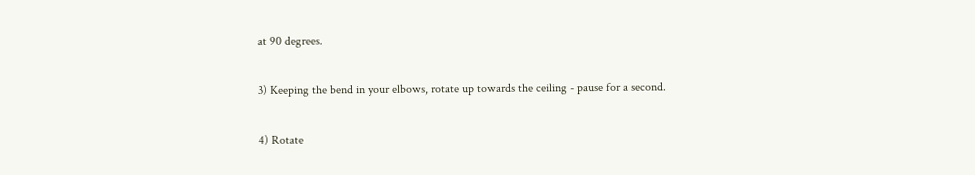at 90 degrees.

3) Keeping the bend in your elbows, rotate up towards the ceiling - pause for a second.

4) Rotate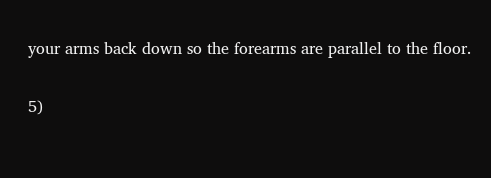your arms back down so the forearms are parallel to the floor.

5)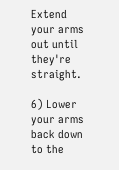Extend your arms out until they're straight.

6) Lower your arms back down to the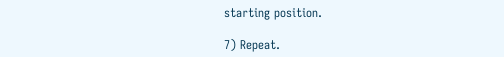starting position.

7) Repeat.